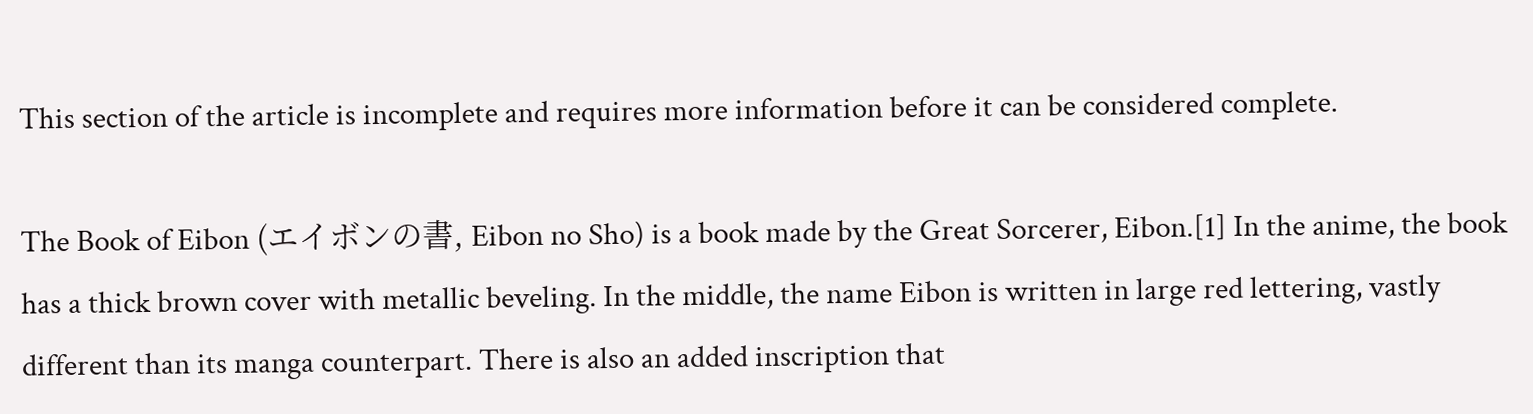This section of the article is incomplete and requires more information before it can be considered complete.

The Book of Eibon (エイボンの書, Eibon no Sho) is a book made by the Great Sorcerer, Eibon.[1] In the anime, the book has a thick brown cover with metallic beveling. In the middle, the name Eibon is written in large red lettering, vastly different than its manga counterpart. There is also an added inscription that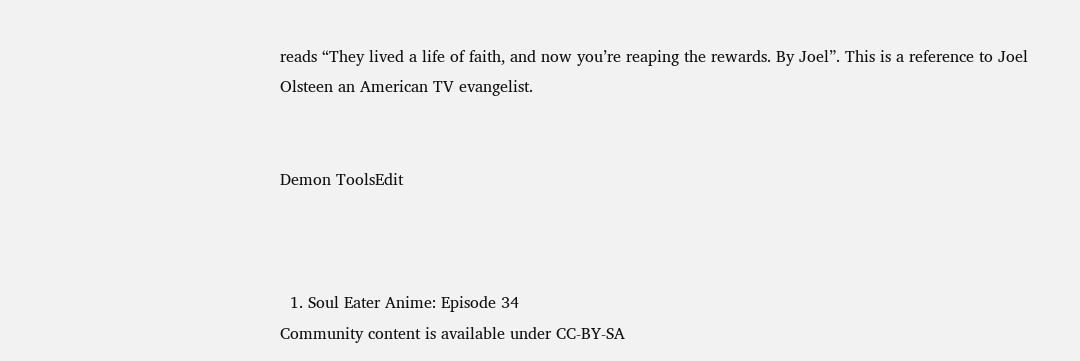reads “They lived a life of faith, and now you’re reaping the rewards. By Joel”. This is a reference to Joel Olsteen an American TV evangelist.


Demon ToolsEdit



  1. Soul Eater Anime: Episode 34
Community content is available under CC-BY-SA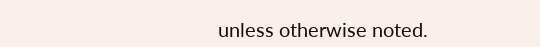unless otherwise noted.